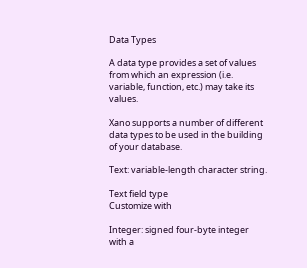Data Types

A data type provides a set of values from which an expression (i.e. variable, function, etc.) may take its values.

Xano supports a number of different data types to be used in the building of your database.

Text: variable-length character string.

Text field type
Customize with

Integer: signed four-byte integer with a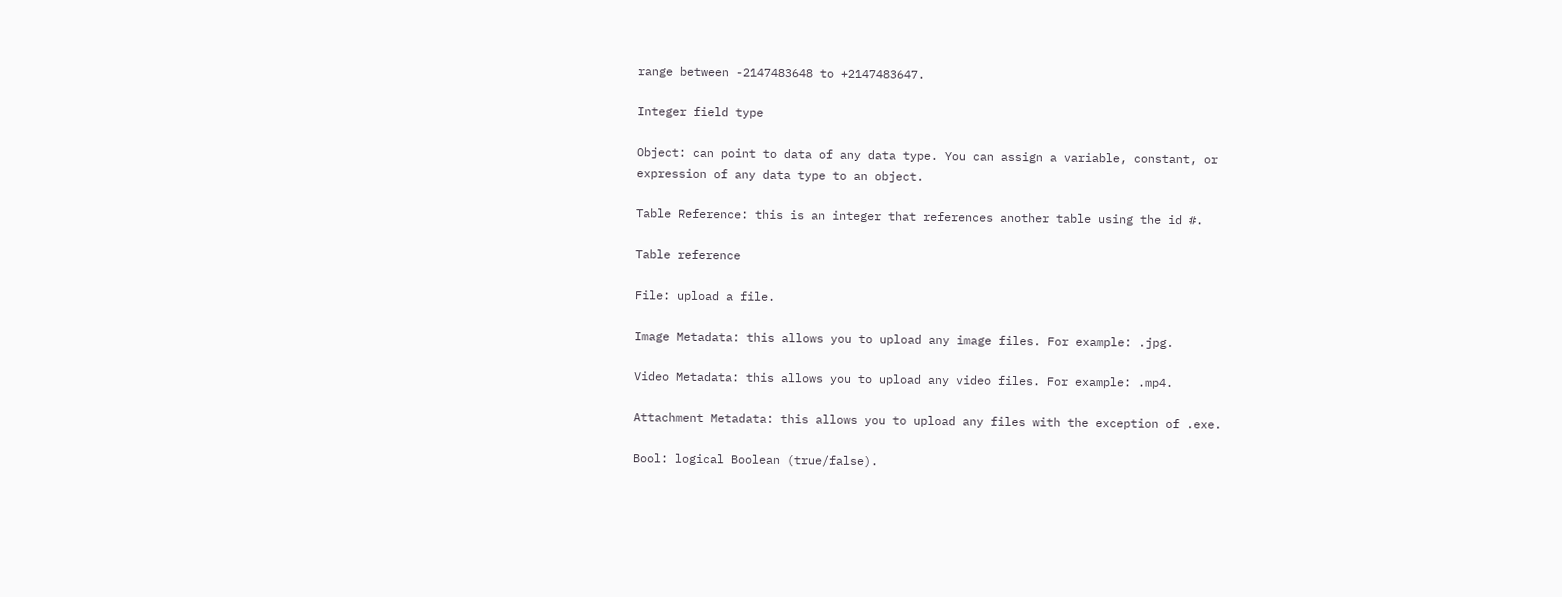range between -2147483648 to +2147483647.

Integer field type

Object: can point to data of any data type. You can assign a variable, constant, or expression of any data type to an object.

Table Reference: this is an integer that references another table using the id #.

Table reference

File: upload a file.

Image Metadata: this allows you to upload any image files. For example: .jpg.

Video Metadata: this allows you to upload any video files. For example: .mp4.

Attachment Metadata: this allows you to upload any files with the exception of .exe.

Bool: logical Boolean (true/false).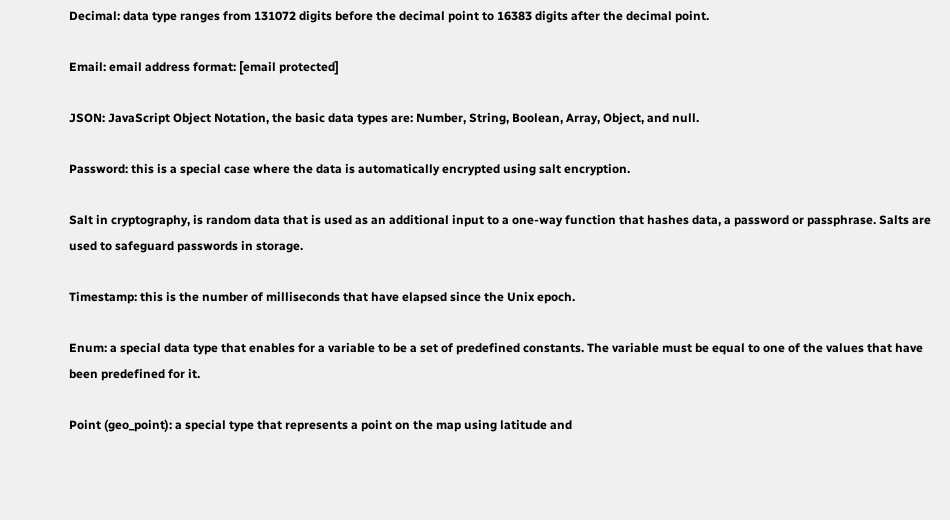Decimal: data type ranges from 131072 digits before the decimal point to 16383 digits after the decimal point.

Email: email address format: [email protected]

JSON: JavaScript Object Notation, the basic data types are: Number, String, Boolean, Array, Object, and null.

Password: this is a special case where the data is automatically encrypted using salt encryption.

Salt in cryptography, is random data that is used as an additional input to a one-way function that hashes data, a password or passphrase. Salts are used to safeguard passwords in storage.

Timestamp: this is the number of milliseconds that have elapsed since the Unix epoch.

Enum: a special data type that enables for a variable to be a set of predefined constants. The variable must be equal to one of the values that have been predefined for it.

Point (geo_point): a special type that represents a point on the map using latitude and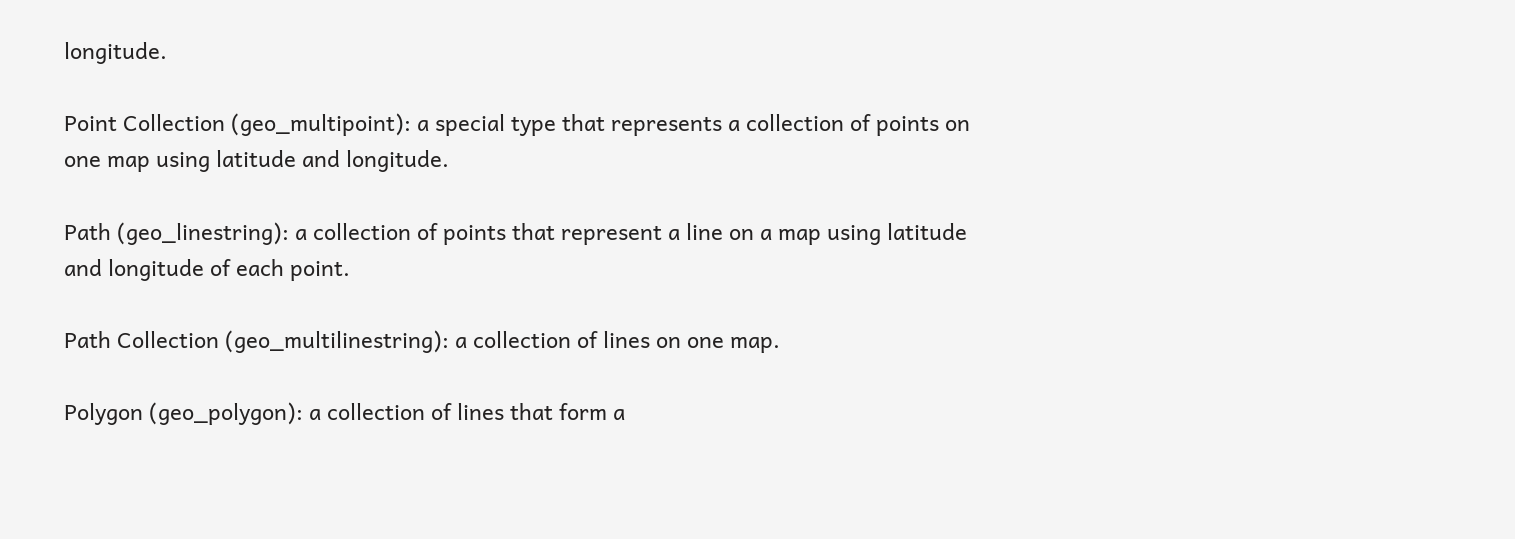longitude.

Point Collection (geo_multipoint): a special type that represents a collection of points on one map using latitude and longitude.

Path (geo_linestring): a collection of points that represent a line on a map using latitude and longitude of each point.

Path Collection (geo_multilinestring): a collection of lines on one map.

Polygon (geo_polygon): a collection of lines that form a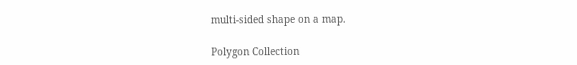multi-sided shape on a map.

Polygon Collection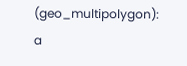(geo_multipolygon): a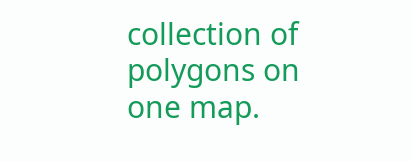collection of polygons on one map.